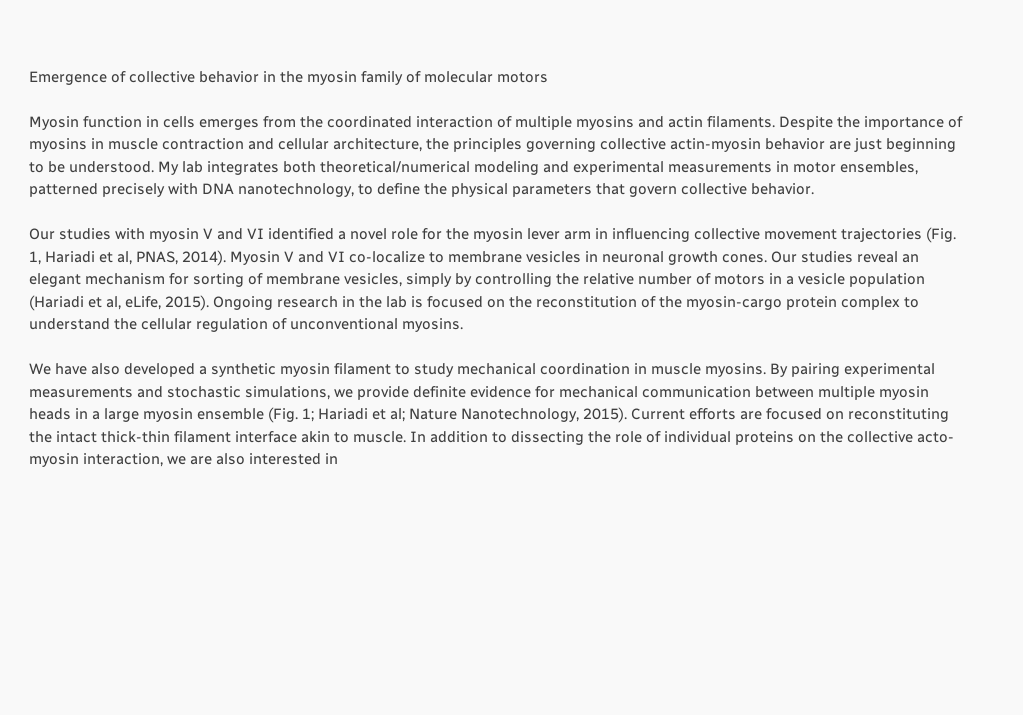Emergence of collective behavior in the myosin family of molecular motors

Myosin function in cells emerges from the coordinated interaction of multiple myosins and actin filaments. Despite the importance of myosins in muscle contraction and cellular architecture, the principles governing collective actin-myosin behavior are just beginning to be understood. My lab integrates both theoretical/numerical modeling and experimental measurements in motor ensembles, patterned precisely with DNA nanotechnology, to define the physical parameters that govern collective behavior.

Our studies with myosin V and VI identified a novel role for the myosin lever arm in influencing collective movement trajectories (Fig. 1, Hariadi et al, PNAS, 2014). Myosin V and VI co-localize to membrane vesicles in neuronal growth cones. Our studies reveal an elegant mechanism for sorting of membrane vesicles, simply by controlling the relative number of motors in a vesicle population (Hariadi et al, eLife, 2015). Ongoing research in the lab is focused on the reconstitution of the myosin-cargo protein complex to understand the cellular regulation of unconventional myosins.

We have also developed a synthetic myosin filament to study mechanical coordination in muscle myosins. By pairing experimental measurements and stochastic simulations, we provide definite evidence for mechanical communication between multiple myosin heads in a large myosin ensemble (Fig. 1; Hariadi et al; Nature Nanotechnology, 2015). Current efforts are focused on reconstituting the intact thick-thin filament interface akin to muscle. In addition to dissecting the role of individual proteins on the collective acto-myosin interaction, we are also interested in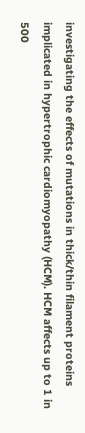investigating the effects of mutations in thick/thin filament proteins implicated in hypertrophic cardiomyopathy (HCM). HCM affects up to 1 in 500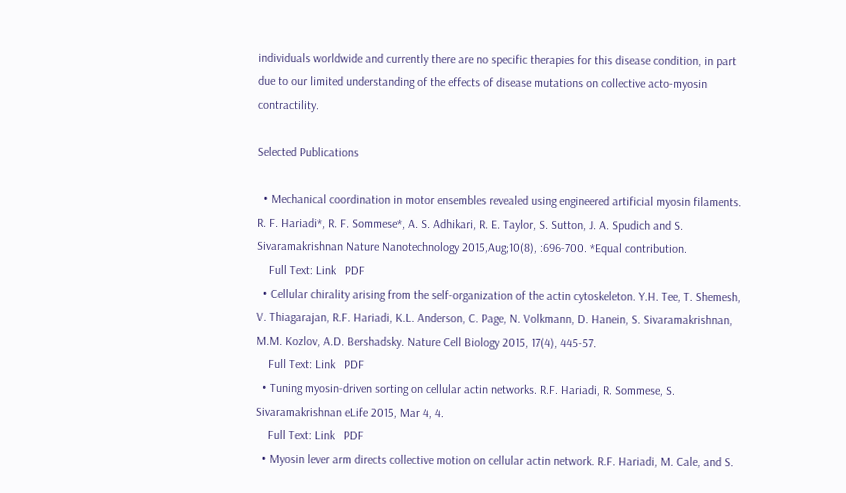individuals worldwide and currently there are no specific therapies for this disease condition, in part due to our limited understanding of the effects of disease mutations on collective acto-myosin contractility.

Selected Publications

  • Mechanical coordination in motor ensembles revealed using engineered artificial myosin filaments. R. F. Hariadi*, R. F. Sommese*, A. S. Adhikari, R. E. Taylor, S. Sutton, J. A. Spudich and S. Sivaramakrishnan Nature Nanotechnology 2015,Aug;10(8), :696-700. *Equal contribution.
    Full Text: Link   PDF
  • Cellular chirality arising from the self-organization of the actin cytoskeleton. Y.H. Tee, T. Shemesh, V. Thiagarajan, R.F. Hariadi, K.L. Anderson, C. Page, N. Volkmann, D. Hanein, S. Sivaramakrishnan, M.M. Kozlov, A.D. Bershadsky. Nature Cell Biology 2015, 17(4), 445-57.
    Full Text: Link   PDF
  • Tuning myosin-driven sorting on cellular actin networks. R.F. Hariadi, R. Sommese, S. Sivaramakrishnan eLife 2015, Mar 4, 4.
    Full Text: Link   PDF
  • Myosin lever arm directs collective motion on cellular actin network. R.F. Hariadi, M. Cale, and S.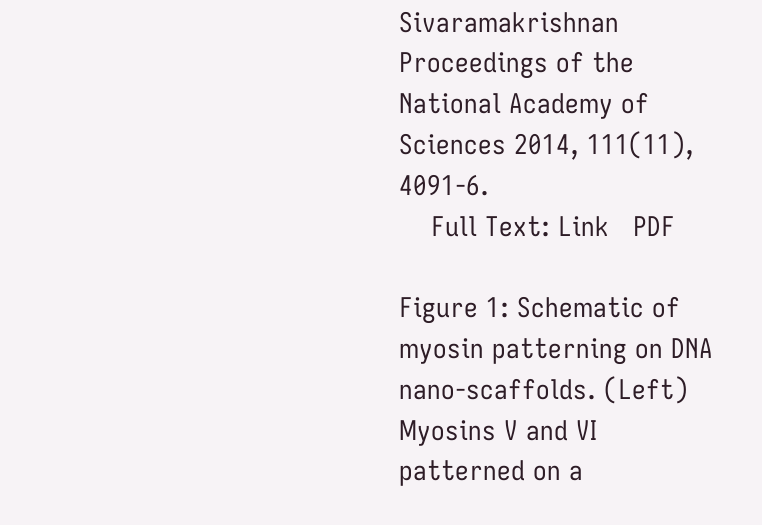Sivaramakrishnan Proceedings of the National Academy of Sciences 2014, 111(11), 4091-6.
    Full Text: Link   PDF

Figure 1: Schematic of myosin patterning on DNA nano-scaffolds. (Left) Myosins V and VI patterned on a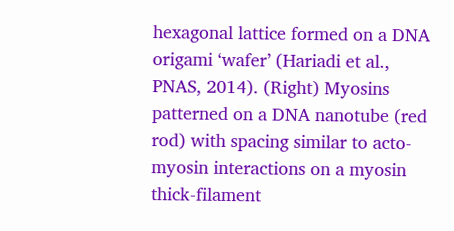hexagonal lattice formed on a DNA origami ‘wafer’ (Hariadi et al., PNAS, 2014). (Right) Myosins patterned on a DNA nanotube (red rod) with spacing similar to acto-myosin interactions on a myosin thick-filament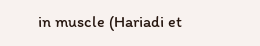in muscle (Hariadi et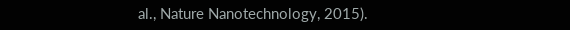al., Nature Nanotechnology, 2015).